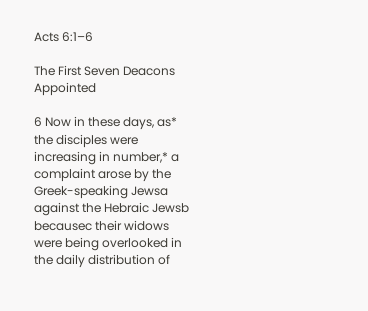Acts 6:1–6

The First Seven Deacons Appointed

6 Now in these days, as* the disciples were increasing in number,* a complaint arose by the Greek-speaking Jewsa against the Hebraic Jewsb becausec their widows were being overlooked in the daily distribution of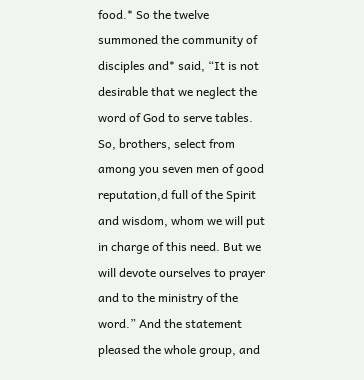food.* So the twelve summoned the community of disciples and* said, “It is not desirable that we neglect the word of God to serve tables. So, brothers, select from among you seven men of good reputation,d full of the Spirit and wisdom, whom we will put in charge of this need. But we will devote ourselves to prayer and to the ministry of the word.” And the statement pleased the whole group, and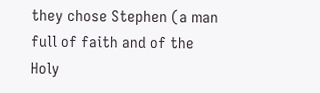they chose Stephen (a man full of faith and of the Holy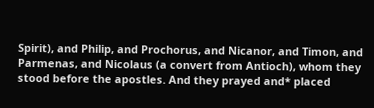Spirit), and Philip, and Prochorus, and Nicanor, and Timon, and Parmenas, and Nicolaus (a convert from Antioch), whom they stood before the apostles. And they prayed and* placed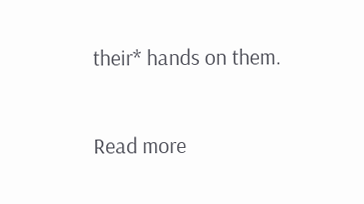their* hands on them.

Read more